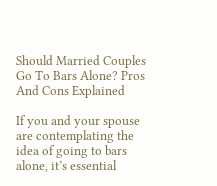Should Married Couples Go To Bars Alone? Pros And Cons Explained

If you and your spouse are contemplating the idea of going to bars alone, it’s essential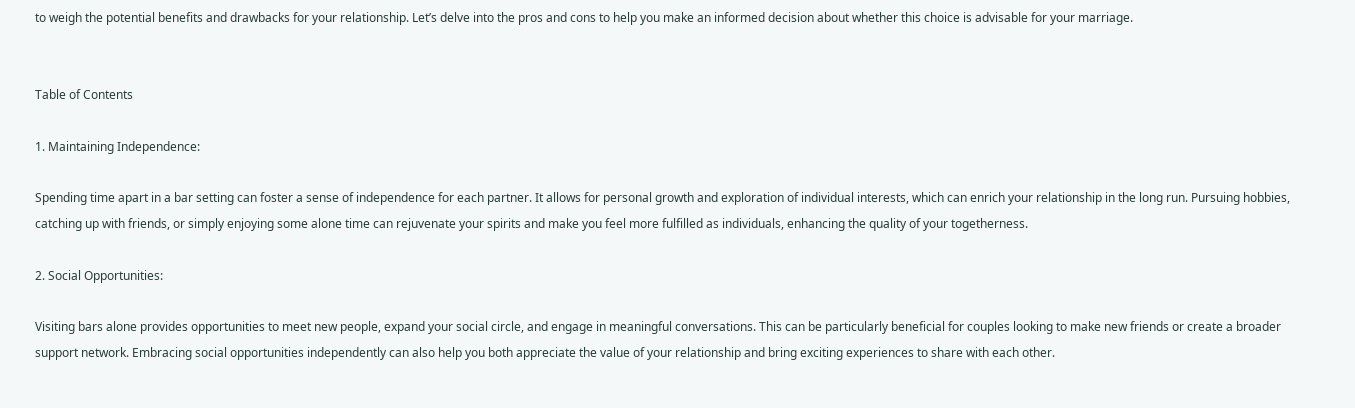to weigh the potential benefits and drawbacks for your relationship. Let’s delve into the pros and cons to help you make an informed decision about whether this choice is advisable for your marriage.


Table of Contents

1. Maintaining Independence:

Spending time apart in a bar setting can foster a sense of independence for each partner. It allows for personal growth and exploration of individual interests, which can enrich your relationship in the long run. Pursuing hobbies, catching up with friends, or simply enjoying some alone time can rejuvenate your spirits and make you feel more fulfilled as individuals, enhancing the quality of your togetherness.

2. Social Opportunities:

Visiting bars alone provides opportunities to meet new people, expand your social circle, and engage in meaningful conversations. This can be particularly beneficial for couples looking to make new friends or create a broader support network. Embracing social opportunities independently can also help you both appreciate the value of your relationship and bring exciting experiences to share with each other.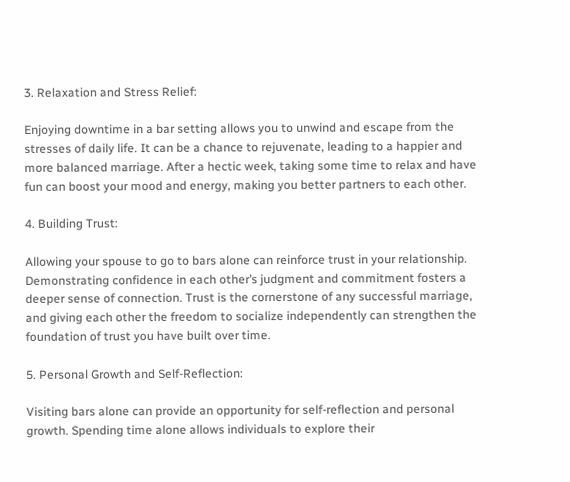3. Relaxation and Stress Relief:

Enjoying downtime in a bar setting allows you to unwind and escape from the stresses of daily life. It can be a chance to rejuvenate, leading to a happier and more balanced marriage. After a hectic week, taking some time to relax and have fun can boost your mood and energy, making you better partners to each other.

4. Building Trust:

Allowing your spouse to go to bars alone can reinforce trust in your relationship. Demonstrating confidence in each other’s judgment and commitment fosters a deeper sense of connection. Trust is the cornerstone of any successful marriage, and giving each other the freedom to socialize independently can strengthen the foundation of trust you have built over time.

5. Personal Growth and Self-Reflection:

Visiting bars alone can provide an opportunity for self-reflection and personal growth. Spending time alone allows individuals to explore their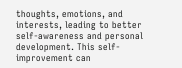thoughts, emotions, and interests, leading to better self-awareness and personal development. This self-improvement can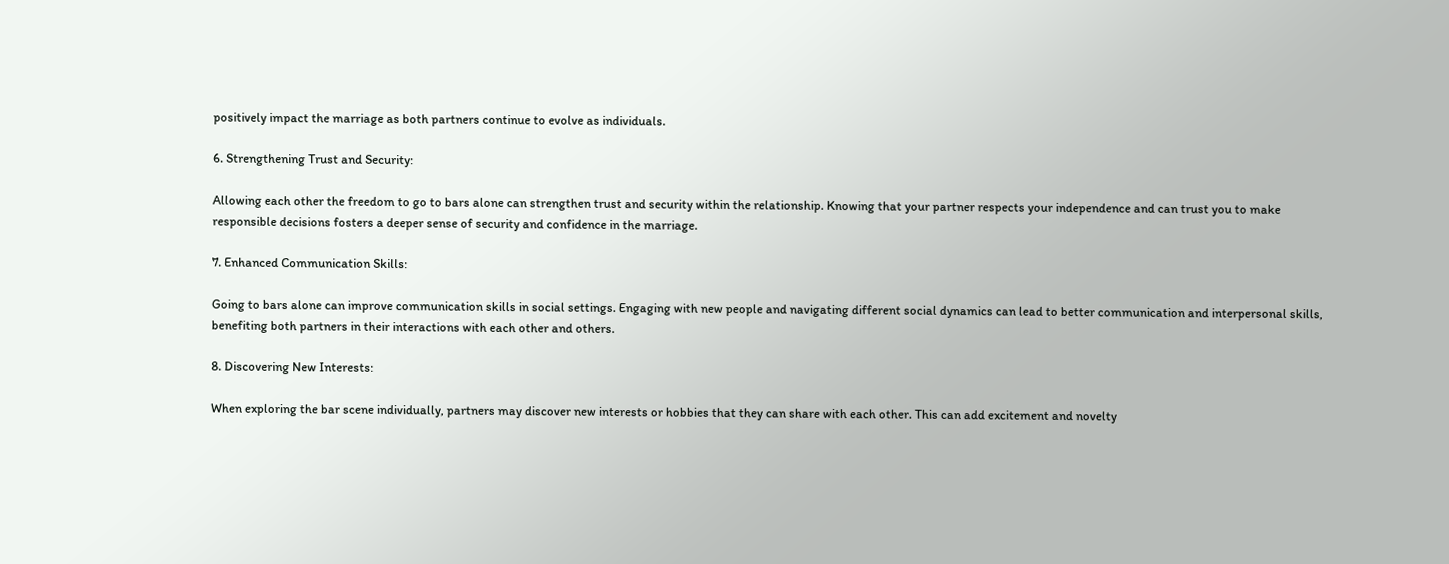positively impact the marriage as both partners continue to evolve as individuals.

6. Strengthening Trust and Security:

Allowing each other the freedom to go to bars alone can strengthen trust and security within the relationship. Knowing that your partner respects your independence and can trust you to make responsible decisions fosters a deeper sense of security and confidence in the marriage.

7. Enhanced Communication Skills:

Going to bars alone can improve communication skills in social settings. Engaging with new people and navigating different social dynamics can lead to better communication and interpersonal skills, benefiting both partners in their interactions with each other and others.

8. Discovering New Interests:

When exploring the bar scene individually, partners may discover new interests or hobbies that they can share with each other. This can add excitement and novelty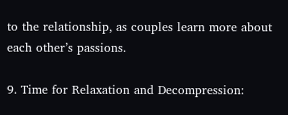to the relationship, as couples learn more about each other’s passions.

9. Time for Relaxation and Decompression: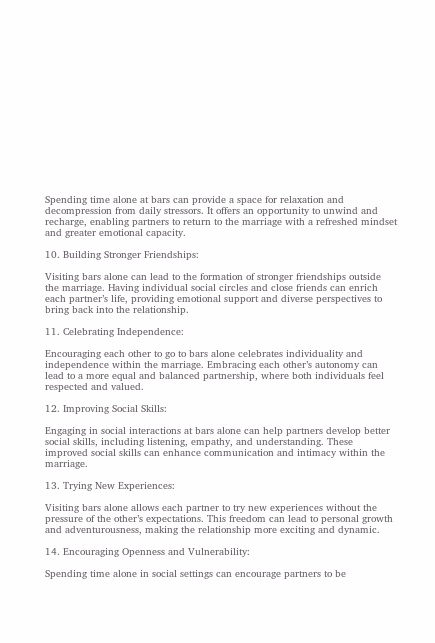Spending time alone at bars can provide a space for relaxation and decompression from daily stressors. It offers an opportunity to unwind and recharge, enabling partners to return to the marriage with a refreshed mindset and greater emotional capacity.

10. Building Stronger Friendships:

Visiting bars alone can lead to the formation of stronger friendships outside the marriage. Having individual social circles and close friends can enrich each partner’s life, providing emotional support and diverse perspectives to bring back into the relationship.

11. Celebrating Independence:

Encouraging each other to go to bars alone celebrates individuality and independence within the marriage. Embracing each other’s autonomy can lead to a more equal and balanced partnership, where both individuals feel respected and valued.

12. Improving Social Skills:

Engaging in social interactions at bars alone can help partners develop better social skills, including listening, empathy, and understanding. These improved social skills can enhance communication and intimacy within the marriage.

13. Trying New Experiences:

Visiting bars alone allows each partner to try new experiences without the pressure of the other’s expectations. This freedom can lead to personal growth and adventurousness, making the relationship more exciting and dynamic.

14. Encouraging Openness and Vulnerability:

Spending time alone in social settings can encourage partners to be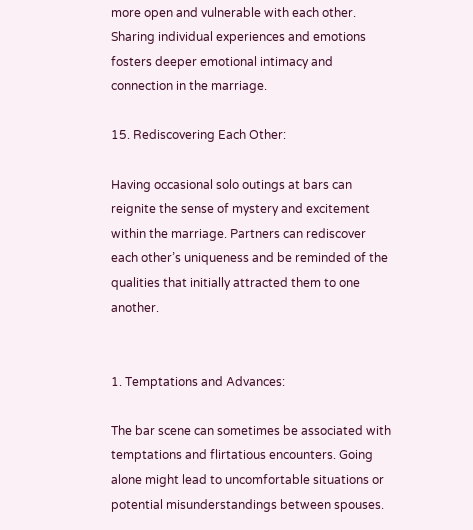more open and vulnerable with each other. Sharing individual experiences and emotions fosters deeper emotional intimacy and connection in the marriage.

15. Rediscovering Each Other:

Having occasional solo outings at bars can reignite the sense of mystery and excitement within the marriage. Partners can rediscover each other’s uniqueness and be reminded of the qualities that initially attracted them to one another.


1. Temptations and Advances:

The bar scene can sometimes be associated with temptations and flirtatious encounters. Going alone might lead to uncomfortable situations or potential misunderstandings between spouses.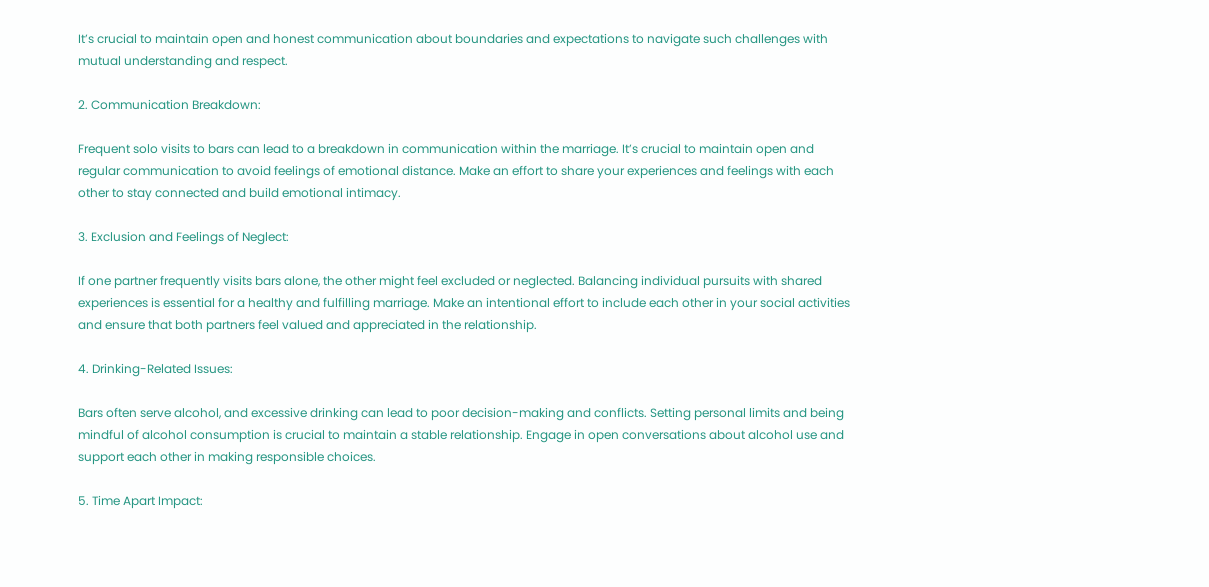It’s crucial to maintain open and honest communication about boundaries and expectations to navigate such challenges with mutual understanding and respect.

2. Communication Breakdown:

Frequent solo visits to bars can lead to a breakdown in communication within the marriage. It’s crucial to maintain open and regular communication to avoid feelings of emotional distance. Make an effort to share your experiences and feelings with each other to stay connected and build emotional intimacy.

3. Exclusion and Feelings of Neglect:

If one partner frequently visits bars alone, the other might feel excluded or neglected. Balancing individual pursuits with shared experiences is essential for a healthy and fulfilling marriage. Make an intentional effort to include each other in your social activities and ensure that both partners feel valued and appreciated in the relationship.

4. Drinking-Related Issues:

Bars often serve alcohol, and excessive drinking can lead to poor decision-making and conflicts. Setting personal limits and being mindful of alcohol consumption is crucial to maintain a stable relationship. Engage in open conversations about alcohol use and support each other in making responsible choices.

5. Time Apart Impact: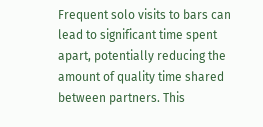Frequent solo visits to bars can lead to significant time spent apart, potentially reducing the amount of quality time shared between partners. This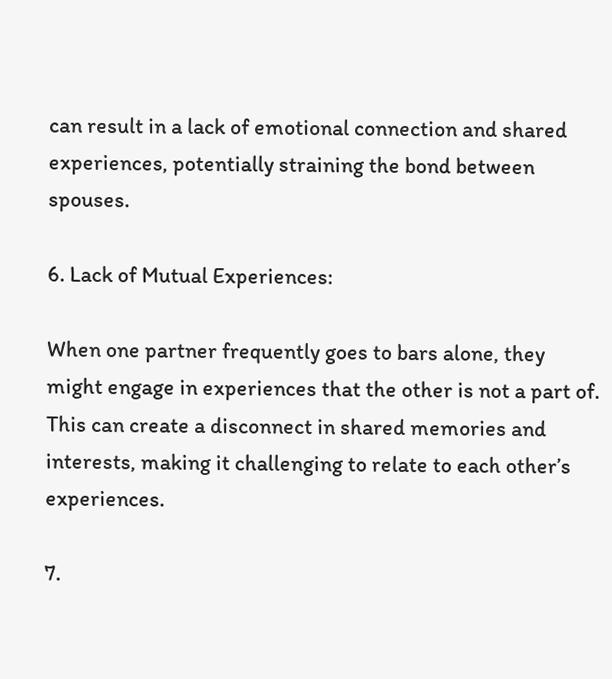can result in a lack of emotional connection and shared experiences, potentially straining the bond between spouses.

6. Lack of Mutual Experiences:

When one partner frequently goes to bars alone, they might engage in experiences that the other is not a part of. This can create a disconnect in shared memories and interests, making it challenging to relate to each other’s experiences.

7.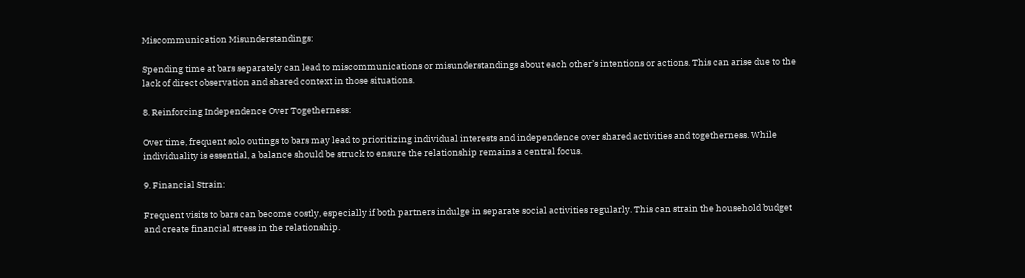Miscommunication Misunderstandings:

Spending time at bars separately can lead to miscommunications or misunderstandings about each other’s intentions or actions. This can arise due to the lack of direct observation and shared context in those situations.

8. Reinforcing Independence Over Togetherness:

Over time, frequent solo outings to bars may lead to prioritizing individual interests and independence over shared activities and togetherness. While individuality is essential, a balance should be struck to ensure the relationship remains a central focus.

9. Financial Strain:

Frequent visits to bars can become costly, especially if both partners indulge in separate social activities regularly. This can strain the household budget and create financial stress in the relationship.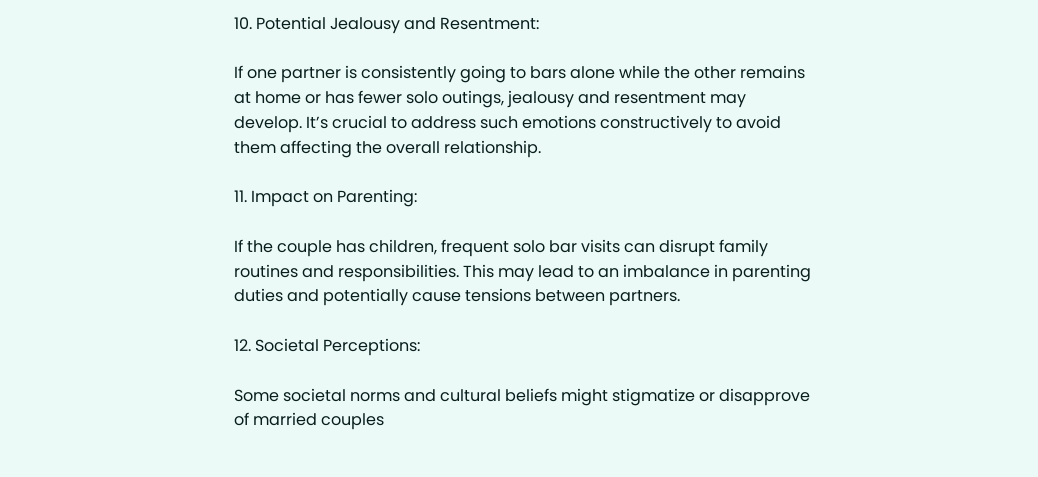10. Potential Jealousy and Resentment:

If one partner is consistently going to bars alone while the other remains at home or has fewer solo outings, jealousy and resentment may develop. It’s crucial to address such emotions constructively to avoid them affecting the overall relationship.

11. Impact on Parenting:

If the couple has children, frequent solo bar visits can disrupt family routines and responsibilities. This may lead to an imbalance in parenting duties and potentially cause tensions between partners.

12. Societal Perceptions:

Some societal norms and cultural beliefs might stigmatize or disapprove of married couples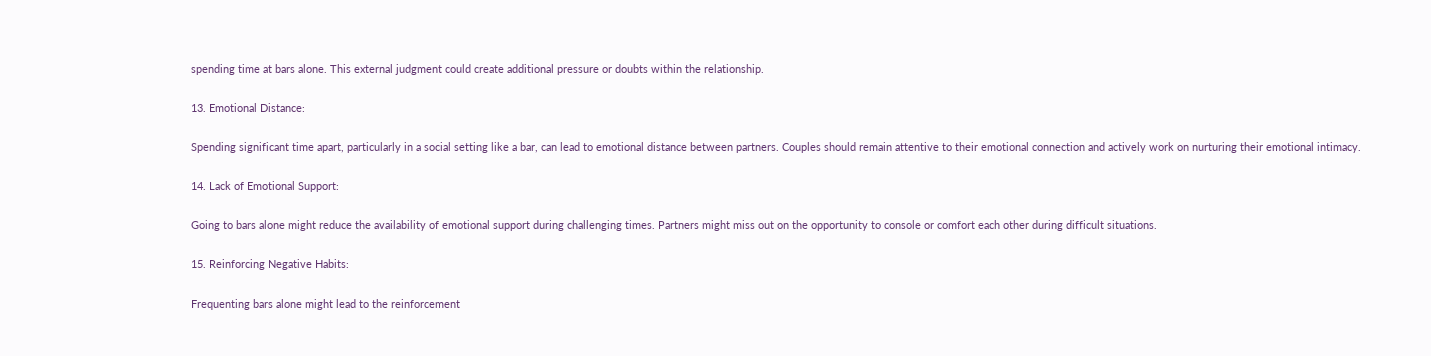spending time at bars alone. This external judgment could create additional pressure or doubts within the relationship.

13. Emotional Distance:

Spending significant time apart, particularly in a social setting like a bar, can lead to emotional distance between partners. Couples should remain attentive to their emotional connection and actively work on nurturing their emotional intimacy.

14. Lack of Emotional Support:

Going to bars alone might reduce the availability of emotional support during challenging times. Partners might miss out on the opportunity to console or comfort each other during difficult situations.

15. Reinforcing Negative Habits:

Frequenting bars alone might lead to the reinforcement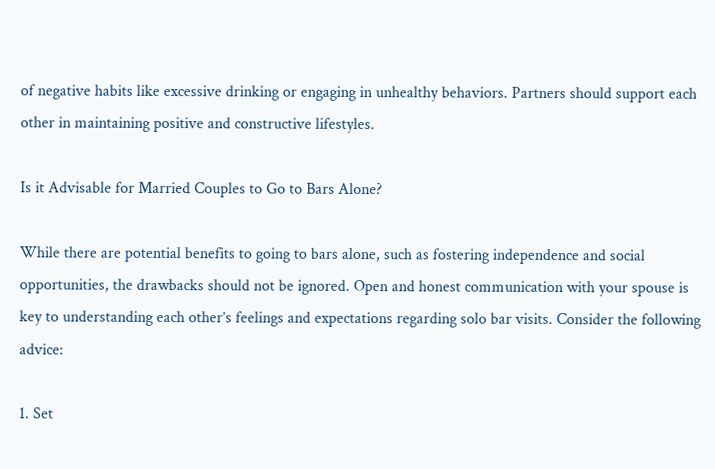of negative habits like excessive drinking or engaging in unhealthy behaviors. Partners should support each other in maintaining positive and constructive lifestyles.

Is it Advisable for Married Couples to Go to Bars Alone?

While there are potential benefits to going to bars alone, such as fostering independence and social opportunities, the drawbacks should not be ignored. Open and honest communication with your spouse is key to understanding each other’s feelings and expectations regarding solo bar visits. Consider the following advice:

1. Set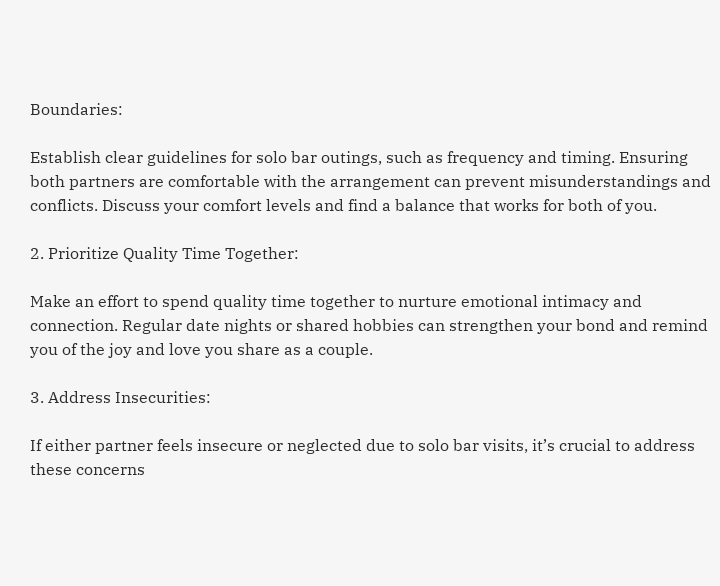Boundaries:

Establish clear guidelines for solo bar outings, such as frequency and timing. Ensuring both partners are comfortable with the arrangement can prevent misunderstandings and conflicts. Discuss your comfort levels and find a balance that works for both of you.

2. Prioritize Quality Time Together:

Make an effort to spend quality time together to nurture emotional intimacy and connection. Regular date nights or shared hobbies can strengthen your bond and remind you of the joy and love you share as a couple.

3. Address Insecurities:

If either partner feels insecure or neglected due to solo bar visits, it’s crucial to address these concerns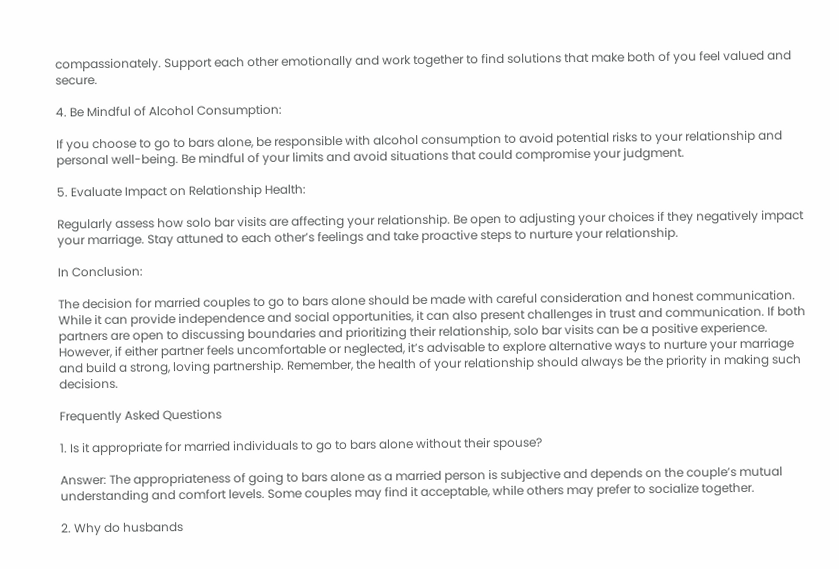compassionately. Support each other emotionally and work together to find solutions that make both of you feel valued and secure.

4. Be Mindful of Alcohol Consumption:

If you choose to go to bars alone, be responsible with alcohol consumption to avoid potential risks to your relationship and personal well-being. Be mindful of your limits and avoid situations that could compromise your judgment.

5. Evaluate Impact on Relationship Health:

Regularly assess how solo bar visits are affecting your relationship. Be open to adjusting your choices if they negatively impact your marriage. Stay attuned to each other’s feelings and take proactive steps to nurture your relationship.

In Conclusion:

The decision for married couples to go to bars alone should be made with careful consideration and honest communication. While it can provide independence and social opportunities, it can also present challenges in trust and communication. If both partners are open to discussing boundaries and prioritizing their relationship, solo bar visits can be a positive experience. However, if either partner feels uncomfortable or neglected, it’s advisable to explore alternative ways to nurture your marriage and build a strong, loving partnership. Remember, the health of your relationship should always be the priority in making such decisions.

Frequently Asked Questions

1. Is it appropriate for married individuals to go to bars alone without their spouse?

Answer: The appropriateness of going to bars alone as a married person is subjective and depends on the couple’s mutual understanding and comfort levels. Some couples may find it acceptable, while others may prefer to socialize together.

2. Why do husbands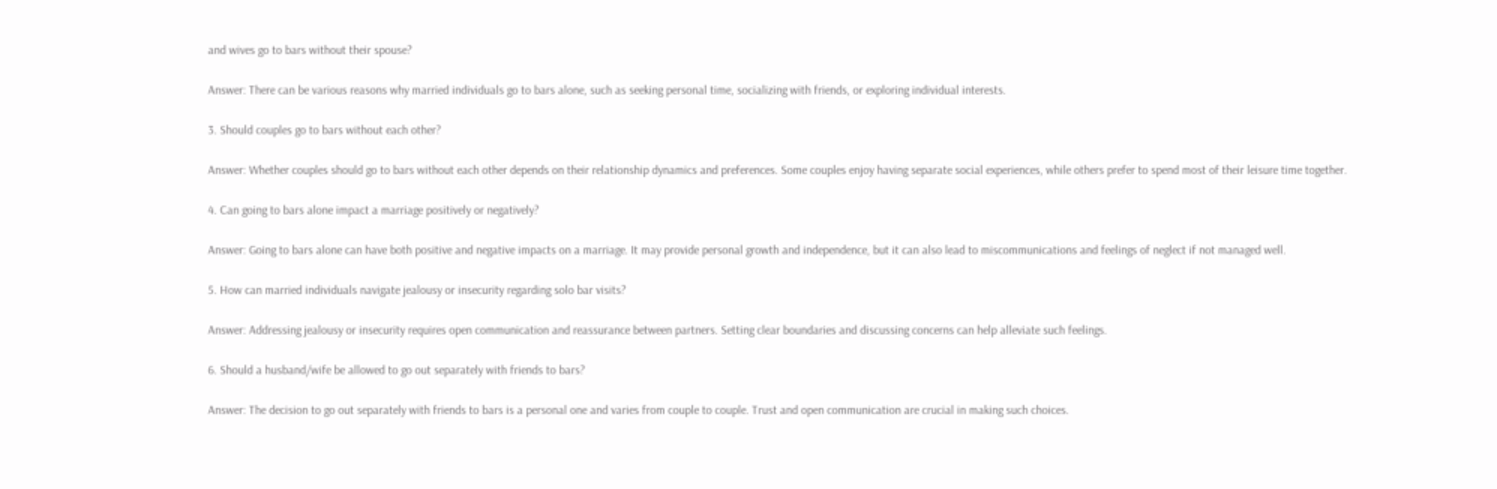and wives go to bars without their spouse?

Answer: There can be various reasons why married individuals go to bars alone, such as seeking personal time, socializing with friends, or exploring individual interests.

3. Should couples go to bars without each other?

Answer: Whether couples should go to bars without each other depends on their relationship dynamics and preferences. Some couples enjoy having separate social experiences, while others prefer to spend most of their leisure time together.

4. Can going to bars alone impact a marriage positively or negatively?

Answer: Going to bars alone can have both positive and negative impacts on a marriage. It may provide personal growth and independence, but it can also lead to miscommunications and feelings of neglect if not managed well.

5. How can married individuals navigate jealousy or insecurity regarding solo bar visits?

Answer: Addressing jealousy or insecurity requires open communication and reassurance between partners. Setting clear boundaries and discussing concerns can help alleviate such feelings.

6. Should a husband/wife be allowed to go out separately with friends to bars?

Answer: The decision to go out separately with friends to bars is a personal one and varies from couple to couple. Trust and open communication are crucial in making such choices.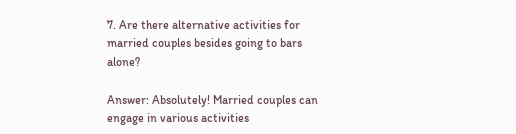7. Are there alternative activities for married couples besides going to bars alone?

Answer: Absolutely! Married couples can engage in various activities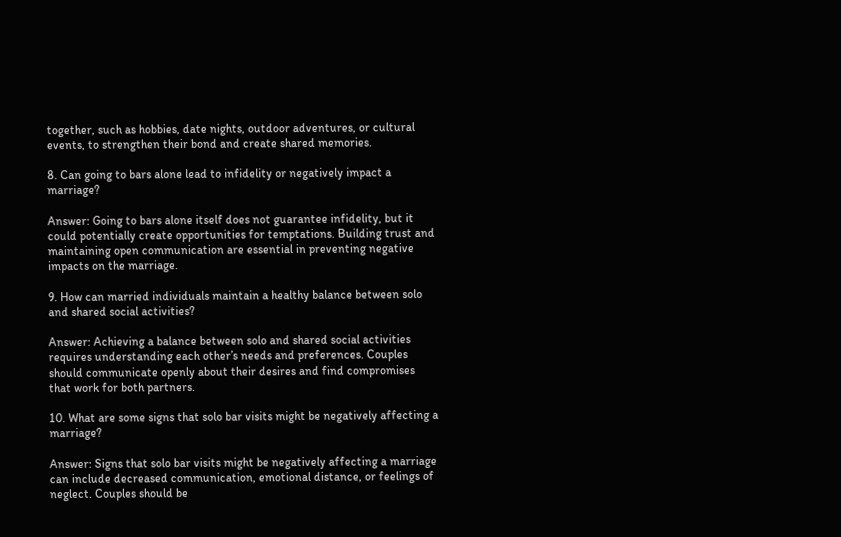together, such as hobbies, date nights, outdoor adventures, or cultural events, to strengthen their bond and create shared memories.

8. Can going to bars alone lead to infidelity or negatively impact a marriage?

Answer: Going to bars alone itself does not guarantee infidelity, but it could potentially create opportunities for temptations. Building trust and maintaining open communication are essential in preventing negative impacts on the marriage.

9. How can married individuals maintain a healthy balance between solo and shared social activities?

Answer: Achieving a balance between solo and shared social activities requires understanding each other’s needs and preferences. Couples should communicate openly about their desires and find compromises that work for both partners.

10. What are some signs that solo bar visits might be negatively affecting a marriage?

Answer: Signs that solo bar visits might be negatively affecting a marriage can include decreased communication, emotional distance, or feelings of neglect. Couples should be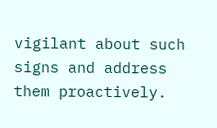vigilant about such signs and address them proactively.